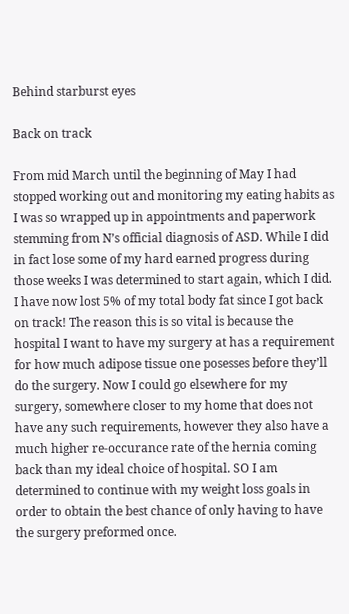Behind starburst eyes

Back on track

From mid March until the beginning of May I had stopped working out and monitoring my eating habits as I was so wrapped up in appointments and paperwork stemming from N’s official diagnosis of ASD. While I did in fact lose some of my hard earned progress during those weeks I was determined to start again, which I did. I have now lost 5% of my total body fat since I got back on track! The reason this is so vital is because the hospital I want to have my surgery at has a requirement for how much adipose tissue one posesses before they’ll do the surgery. Now I could go elsewhere for my surgery, somewhere closer to my home that does not have any such requirements, however they also have a much higher re-occurance rate of the hernia coming back than my ideal choice of hospital. SO I am determined to continue with my weight loss goals in order to obtain the best chance of only having to have the surgery preformed once.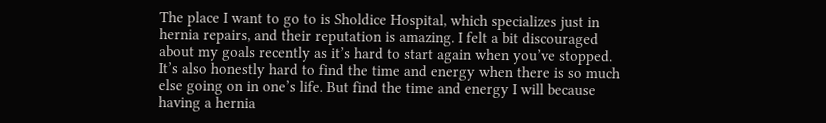The place I want to go to is Sholdice Hospital, which specializes just in hernia repairs, and their reputation is amazing. I felt a bit discouraged about my goals recently as it’s hard to start again when you’ve stopped. It’s also honestly hard to find the time and energy when there is so much else going on in one’s life. But find the time and energy I will because having a hernia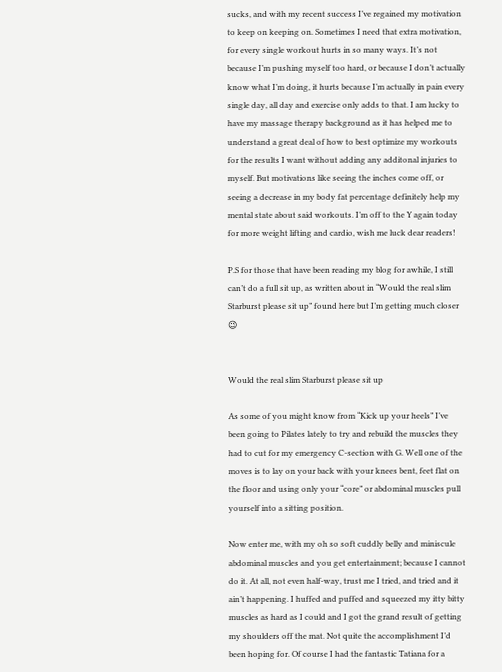sucks, and with my recent success I’ve regained my motivation to keep on keeping on. Sometimes I need that extra motivation, for every single workout hurts in so many ways. It’s not because I’m pushing myself too hard, or because I don’t actually know what I’m doing, it hurts because I’m actually in pain every single day, all day and exercise only adds to that. I am lucky to have my massage therapy background as it has helped me to understand a great deal of how to best optimize my workouts for the results I want without adding any additonal injuries to myself. But motivations like seeing the inches come off, or seeing a decrease in my body fat percentage definitely help my mental state about said workouts. I’m off to the Y again today for more weight lifting and cardio, wish me luck dear readers!

P.S for those that have been reading my blog for awhile, I still can’t do a full sit up, as written about in “Would the real slim Starburst please sit up” found here but I’m getting much closer 😉


Would the real slim Starburst please sit up

As some of you might know from “Kick up your heels” I’ve been going to Pilates lately to try and rebuild the muscles they had to cut for my emergency C-section with G. Well one of the moves is to lay on your back with your knees bent, feet flat on the floor and using only your “core” or abdominal muscles pull yourself into a sitting position.

Now enter me, with my oh so soft cuddly belly and miniscule abdominal muscles and you get entertainment; because I cannot do it. At all, not even half-way, trust me I tried, and tried and it ain’t happening. I huffed and puffed and squeezed my itty bitty muscles as hard as I could and I got the grand result of getting my shoulders off the mat. Not quite the accomplishment I’d been hoping for. Of course I had the fantastic Tatiana for a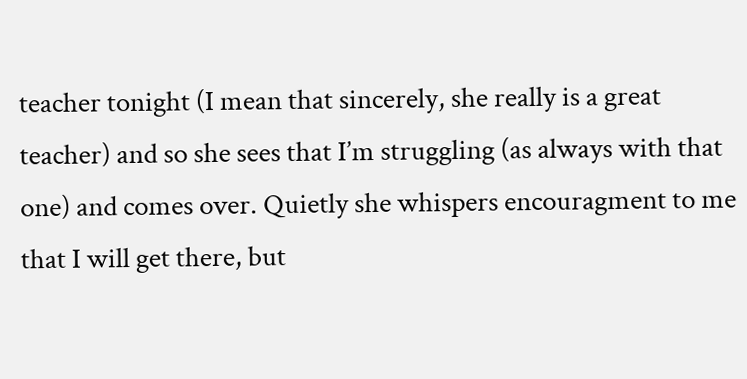teacher tonight (I mean that sincerely, she really is a great teacher) and so she sees that I’m struggling (as always with that one) and comes over. Quietly she whispers encouragment to me that I will get there, but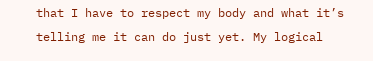that I have to respect my body and what it’s telling me it can do just yet. My logical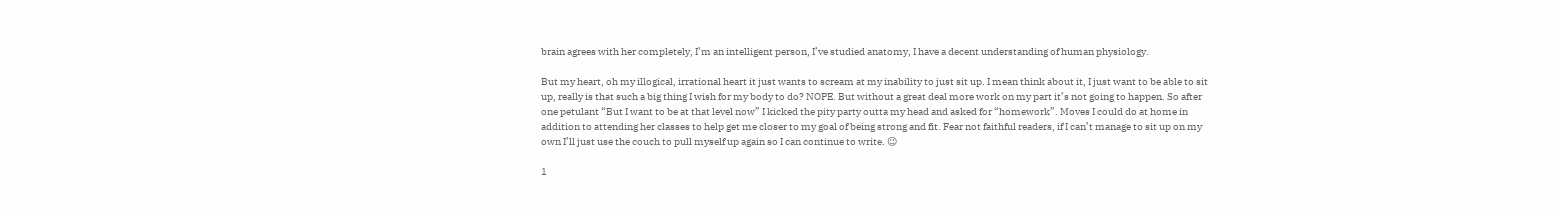brain agrees with her completely, I’m an intelligent person, I’ve studied anatomy, I have a decent understanding of human physiology.

But my heart, oh my illogical, irrational heart it just wants to scream at my inability to just sit up. I mean think about it, I just want to be able to sit up, really is that such a big thing I wish for my body to do? NOPE. But without a great deal more work on my part it’s not going to happen. So after one petulant “But I want to be at that level now” I kicked the pity party outta my head and asked for “homework”. Moves I could do at home in addition to attending her classes to help get me closer to my goal of being strong and fit. Fear not faithful readers, if I can’t manage to sit up on my own I’ll just use the couch to pull myself up again so I can continue to write. 😉

1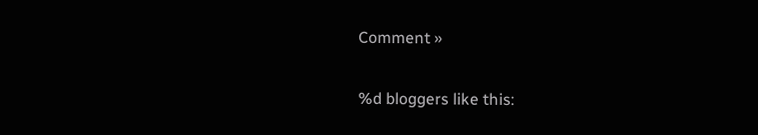Comment »

%d bloggers like this: